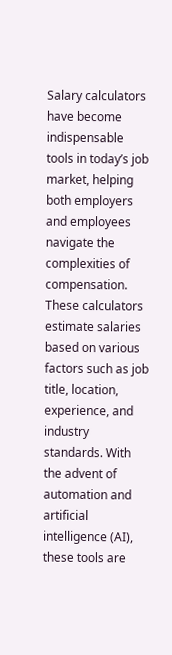Salary calculators have become indispensable tools in today’s job market, helping both employers and employees navigate the complexities of compensation. These calculators estimate salaries based on various factors such as job title, location, experience, and industry standards. With the advent of automation and artificial intelligence (AI), these tools are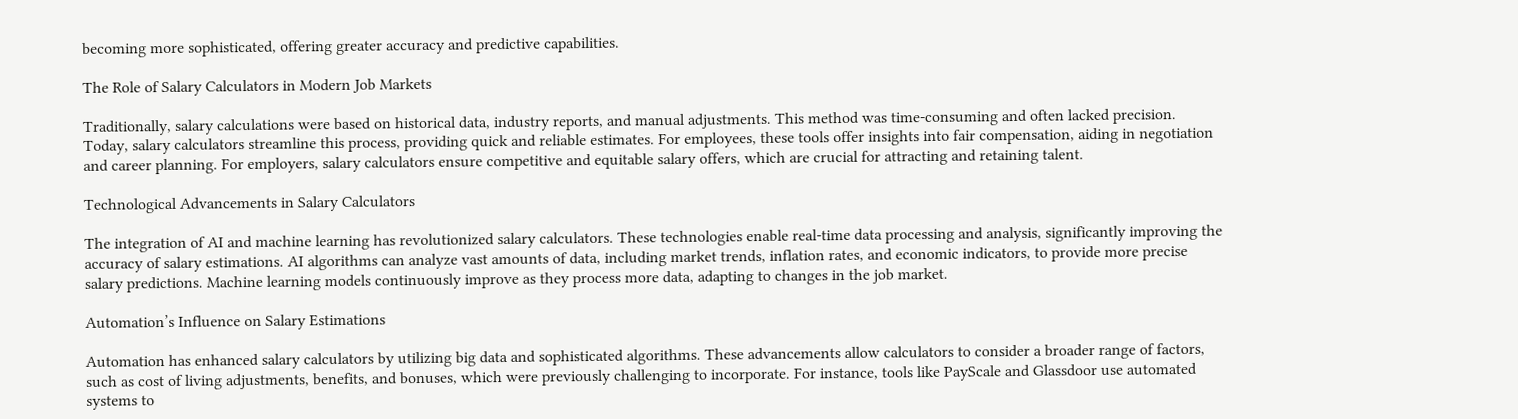becoming more sophisticated, offering greater accuracy and predictive capabilities.

The Role of Salary Calculators in Modern Job Markets

Traditionally, salary calculations were based on historical data, industry reports, and manual adjustments. This method was time-consuming and often lacked precision. Today, salary calculators streamline this process, providing quick and reliable estimates. For employees, these tools offer insights into fair compensation, aiding in negotiation and career planning. For employers, salary calculators ensure competitive and equitable salary offers, which are crucial for attracting and retaining talent.

Technological Advancements in Salary Calculators

The integration of AI and machine learning has revolutionized salary calculators. These technologies enable real-time data processing and analysis, significantly improving the accuracy of salary estimations. AI algorithms can analyze vast amounts of data, including market trends, inflation rates, and economic indicators, to provide more precise salary predictions. Machine learning models continuously improve as they process more data, adapting to changes in the job market.

Automation’s Influence on Salary Estimations

Automation has enhanced salary calculators by utilizing big data and sophisticated algorithms. These advancements allow calculators to consider a broader range of factors, such as cost of living adjustments, benefits, and bonuses, which were previously challenging to incorporate. For instance, tools like PayScale and Glassdoor use automated systems to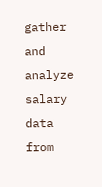gather and analyze salary data from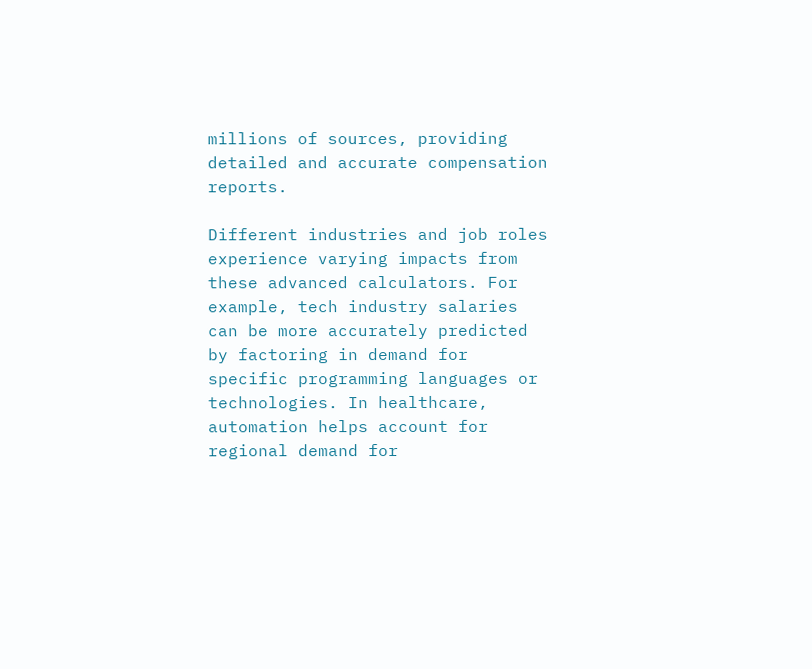millions of sources, providing detailed and accurate compensation reports.

Different industries and job roles experience varying impacts from these advanced calculators. For example, tech industry salaries can be more accurately predicted by factoring in demand for specific programming languages or technologies. In healthcare, automation helps account for regional demand for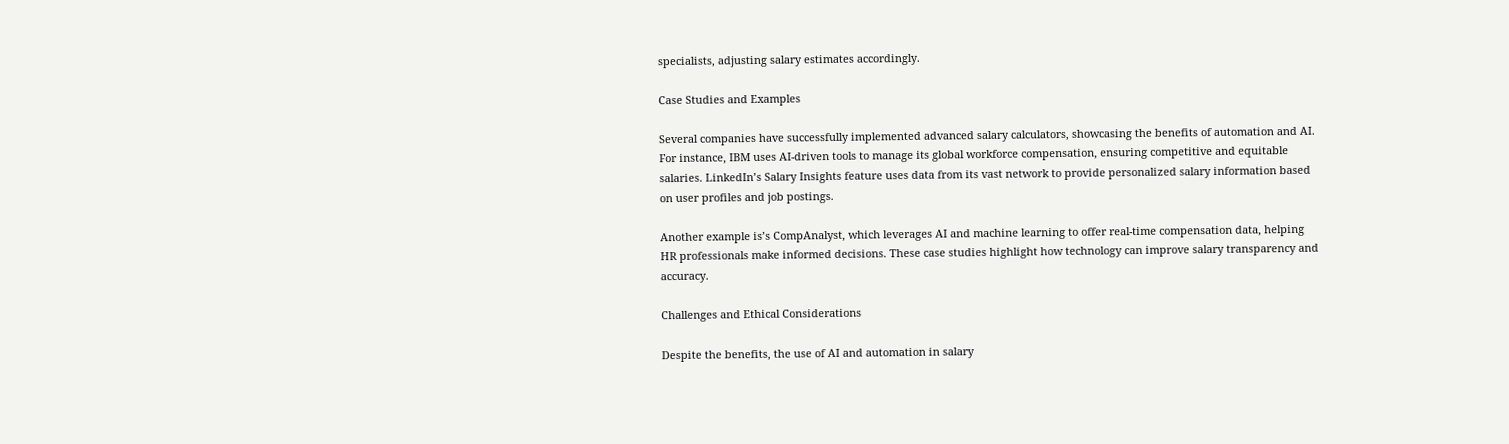specialists, adjusting salary estimates accordingly.

Case Studies and Examples

Several companies have successfully implemented advanced salary calculators, showcasing the benefits of automation and AI. For instance, IBM uses AI-driven tools to manage its global workforce compensation, ensuring competitive and equitable salaries. LinkedIn’s Salary Insights feature uses data from its vast network to provide personalized salary information based on user profiles and job postings.

Another example is’s CompAnalyst, which leverages AI and machine learning to offer real-time compensation data, helping HR professionals make informed decisions. These case studies highlight how technology can improve salary transparency and accuracy.

Challenges and Ethical Considerations

Despite the benefits, the use of AI and automation in salary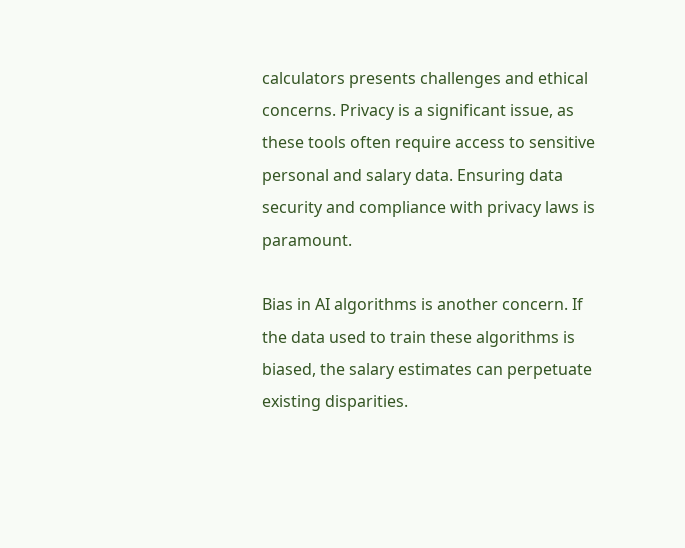calculators presents challenges and ethical concerns. Privacy is a significant issue, as these tools often require access to sensitive personal and salary data. Ensuring data security and compliance with privacy laws is paramount.

Bias in AI algorithms is another concern. If the data used to train these algorithms is biased, the salary estimates can perpetuate existing disparities.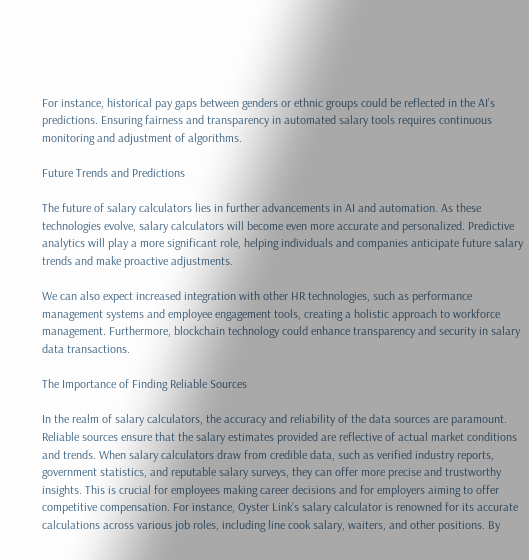For instance, historical pay gaps between genders or ethnic groups could be reflected in the AI’s predictions. Ensuring fairness and transparency in automated salary tools requires continuous monitoring and adjustment of algorithms.

Future Trends and Predictions

The future of salary calculators lies in further advancements in AI and automation. As these technologies evolve, salary calculators will become even more accurate and personalized. Predictive analytics will play a more significant role, helping individuals and companies anticipate future salary trends and make proactive adjustments.

We can also expect increased integration with other HR technologies, such as performance management systems and employee engagement tools, creating a holistic approach to workforce management. Furthermore, blockchain technology could enhance transparency and security in salary data transactions.

The Importance of Finding Reliable Sources

In the realm of salary calculators, the accuracy and reliability of the data sources are paramount. Reliable sources ensure that the salary estimates provided are reflective of actual market conditions and trends. When salary calculators draw from credible data, such as verified industry reports, government statistics, and reputable salary surveys, they can offer more precise and trustworthy insights. This is crucial for employees making career decisions and for employers aiming to offer competitive compensation. For instance, Oyster Link’s salary calculator is renowned for its accurate calculations across various job roles, including line cook salary, waiters, and other positions. By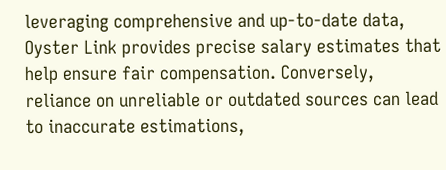leveraging comprehensive and up-to-date data, Oyster Link provides precise salary estimates that help ensure fair compensation. Conversely, reliance on unreliable or outdated sources can lead to inaccurate estimations,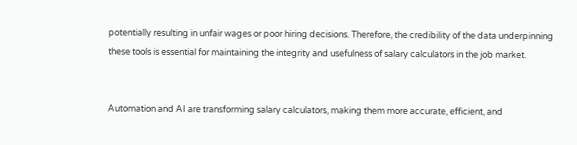potentially resulting in unfair wages or poor hiring decisions. Therefore, the credibility of the data underpinning these tools is essential for maintaining the integrity and usefulness of salary calculators in the job market.


Automation and AI are transforming salary calculators, making them more accurate, efficient, and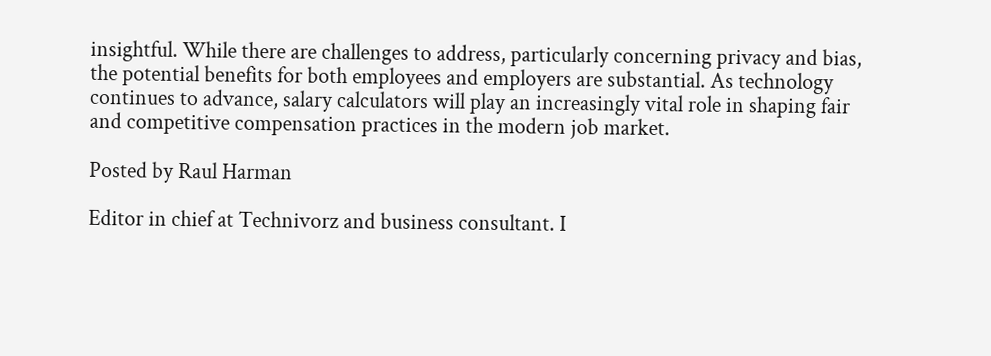insightful. While there are challenges to address, particularly concerning privacy and bias, the potential benefits for both employees and employers are substantial. As technology continues to advance, salary calculators will play an increasingly vital role in shaping fair and competitive compensation practices in the modern job market.

Posted by Raul Harman

Editor in chief at Technivorz and business consultant. I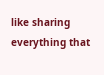like sharing everything that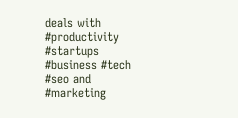deals with #productivity #startups #business #tech #seo and #marketing